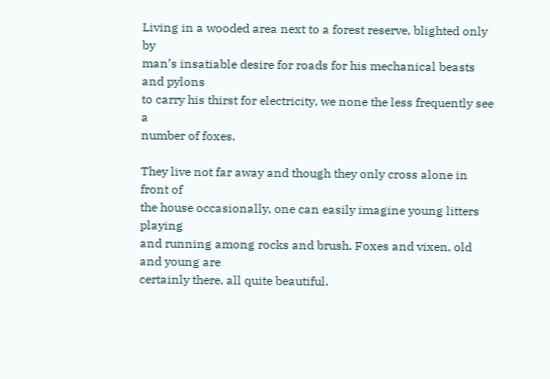Living in a wooded area next to a forest reserve, blighted only by
man’s insatiable desire for roads for his mechanical beasts and pylons
to carry his thirst for electricity, we none the less frequently see a
number of foxes.

They live not far away and though they only cross alone in front of
the house occasionally, one can easily imagine young litters playing
and running among rocks and brush. Foxes and vixen, old and young are
certainly there, all quite beautiful.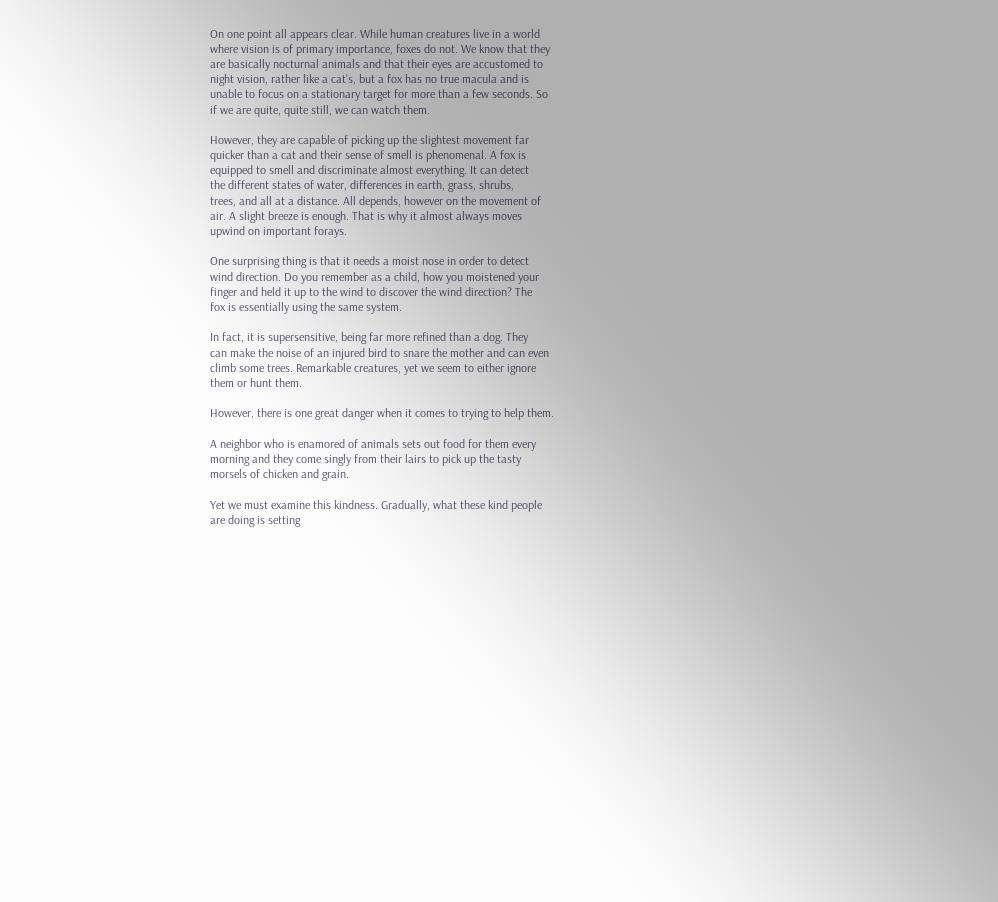On one point all appears clear. While human creatures live in a world
where vision is of primary importance, foxes do not. We know that they
are basically nocturnal animals and that their eyes are accustomed to
night vision, rather like a cat’s, but a fox has no true macula and is
unable to focus on a stationary target for more than a few seconds. So
if we are quite, quite still, we can watch them.

However, they are capable of picking up the slightest movement far
quicker than a cat and their sense of smell is phenomenal. A fox is
equipped to smell and discriminate almost everything. It can detect
the different states of water, differences in earth, grass, shrubs,
trees, and all at a distance. All depends, however on the movement of
air. A slight breeze is enough. That is why it almost always moves
upwind on important forays.

One surprising thing is that it needs a moist nose in order to detect
wind direction. Do you remember as a child, how you moistened your
finger and held it up to the wind to discover the wind direction? The
fox is essentially using the same system.

In fact, it is supersensitive, being far more refined than a dog. They
can make the noise of an injured bird to snare the mother and can even
climb some trees. Remarkable creatures, yet we seem to either ignore
them or hunt them.

However, there is one great danger when it comes to trying to help them.

A neighbor who is enamored of animals sets out food for them every
morning and they come singly from their lairs to pick up the tasty
morsels of chicken and grain.

Yet we must examine this kindness. Gradually, what these kind people
are doing is setting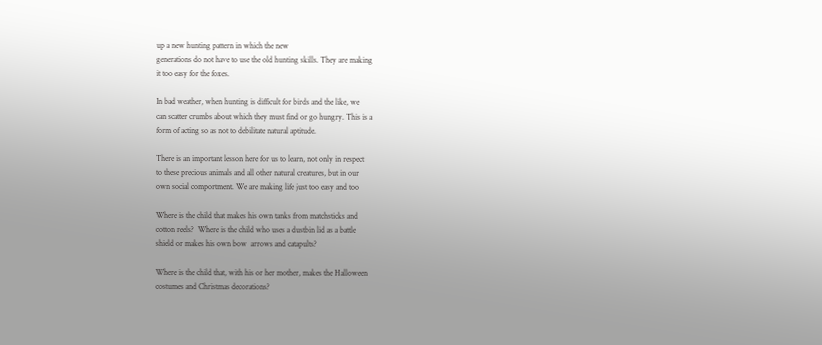up a new hunting pattern in which the new
generations do not have to use the old hunting skills. They are making
it too easy for the foxes.

In bad weather, when hunting is difficult for birds and the like, we
can scatter crumbs about which they must find or go hungry. This is a
form of acting so as not to debilitate natural aptitude.

There is an important lesson here for us to learn, not only in respect
to these precious animals and all other natural creatures, but in our
own social comportment. We are making life just too easy and too

Where is the child that makes his own tanks from matchsticks and
cotton reels?  Where is the child who uses a dustbin lid as a battle
shield or makes his own bow  arrows and catapults?

Where is the child that, with his or her mother, makes the Halloween
costumes and Christmas decorations?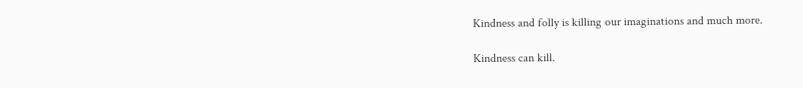Kindness and folly is killing our imaginations and much more.

Kindness can kill.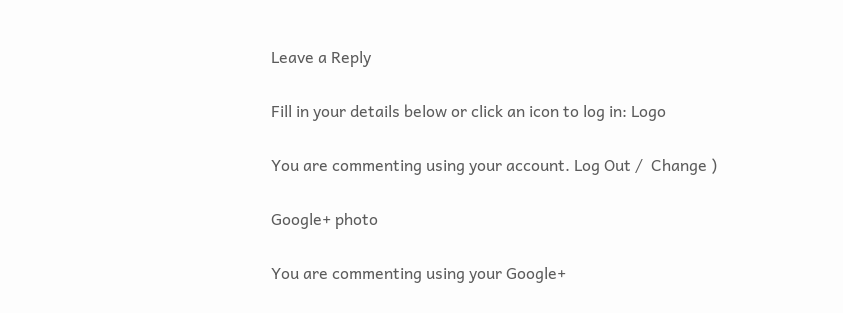Leave a Reply

Fill in your details below or click an icon to log in: Logo

You are commenting using your account. Log Out /  Change )

Google+ photo

You are commenting using your Google+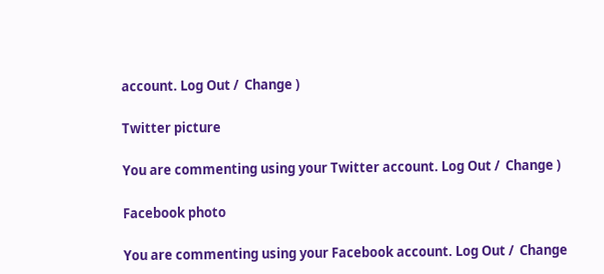account. Log Out /  Change )

Twitter picture

You are commenting using your Twitter account. Log Out /  Change )

Facebook photo

You are commenting using your Facebook account. Log Out /  Change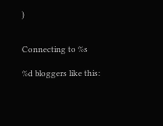)


Connecting to %s

%d bloggers like this: